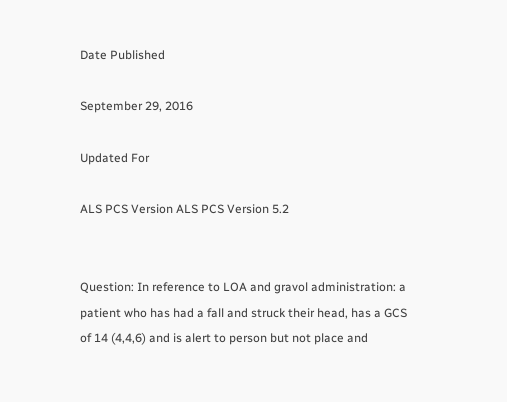Date Published

September 29, 2016

Updated For

ALS PCS Version ALS PCS Version 5.2


Question: In reference to LOA and gravol administration: a patient who has had a fall and struck their head, has a GCS of 14 (4,4,6) and is alert to person but not place and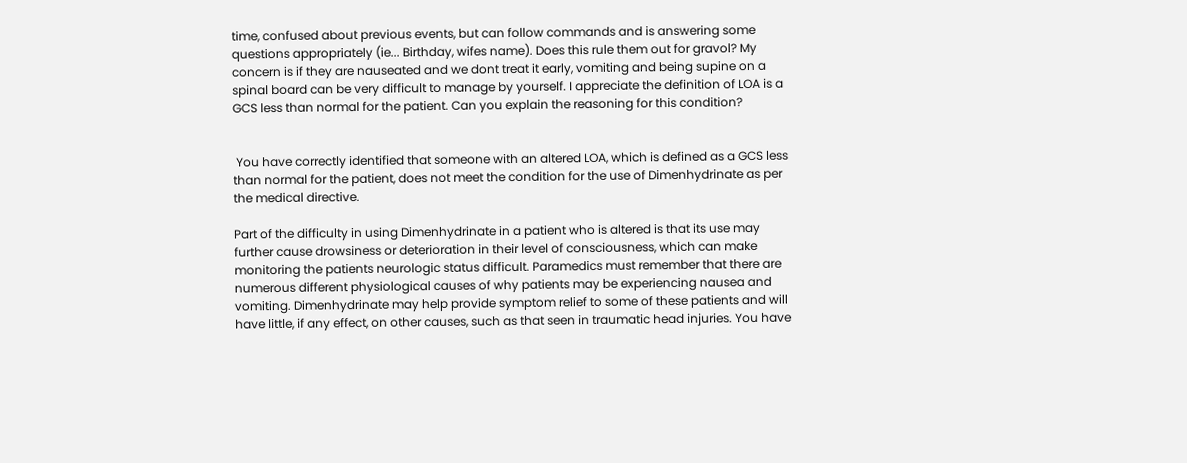time, confused about previous events, but can follow commands and is answering some questions appropriately (ie... Birthday, wifes name). Does this rule them out for gravol? My concern is if they are nauseated and we dont treat it early, vomiting and being supine on a spinal board can be very difficult to manage by yourself. I appreciate the definition of LOA is a GCS less than normal for the patient. Can you explain the reasoning for this condition?


 You have correctly identified that someone with an altered LOA, which is defined as a GCS less than normal for the patient, does not meet the condition for the use of Dimenhydrinate as per the medical directive.

Part of the difficulty in using Dimenhydrinate in a patient who is altered is that its use may further cause drowsiness or deterioration in their level of consciousness, which can make monitoring the patients neurologic status difficult. Paramedics must remember that there are numerous different physiological causes of why patients may be experiencing nausea and vomiting. Dimenhydrinate may help provide symptom relief to some of these patients and will have little, if any effect, on other causes, such as that seen in traumatic head injuries. You have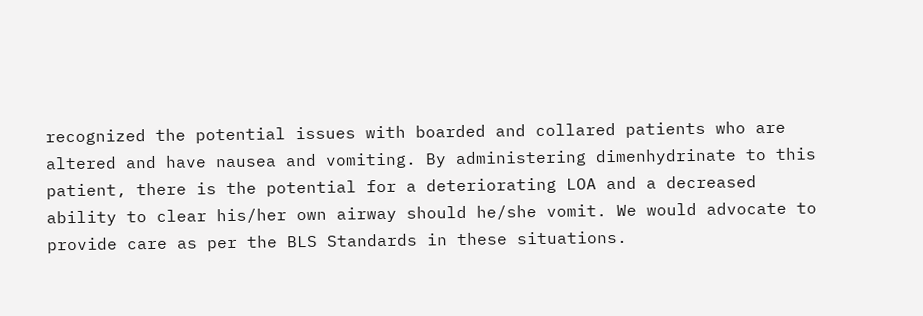recognized the potential issues with boarded and collared patients who are altered and have nausea and vomiting. By administering dimenhydrinate to this patient, there is the potential for a deteriorating LOA and a decreased ability to clear his/her own airway should he/she vomit. We would advocate to provide care as per the BLS Standards in these situations.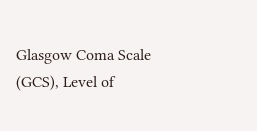Glasgow Coma Scale (GCS), Level of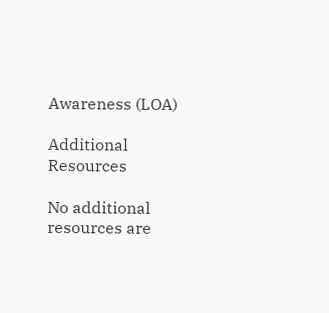Awareness (LOA)

Additional Resources

No additional resources are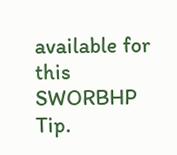available for this SWORBHP Tip.